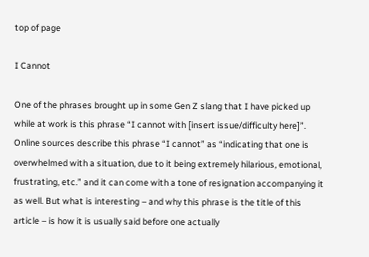top of page

I Cannot

One of the phrases brought up in some Gen Z slang that I have picked up while at work is this phrase “I cannot with [insert issue/difficulty here]”. Online sources describe this phrase “I cannot” as “indicating that one is overwhelmed with a situation, due to it being extremely hilarious, emotional, frustrating, etc.” and it can come with a tone of resignation accompanying it as well. But what is interesting – and why this phrase is the title of this article – is how it is usually said before one actually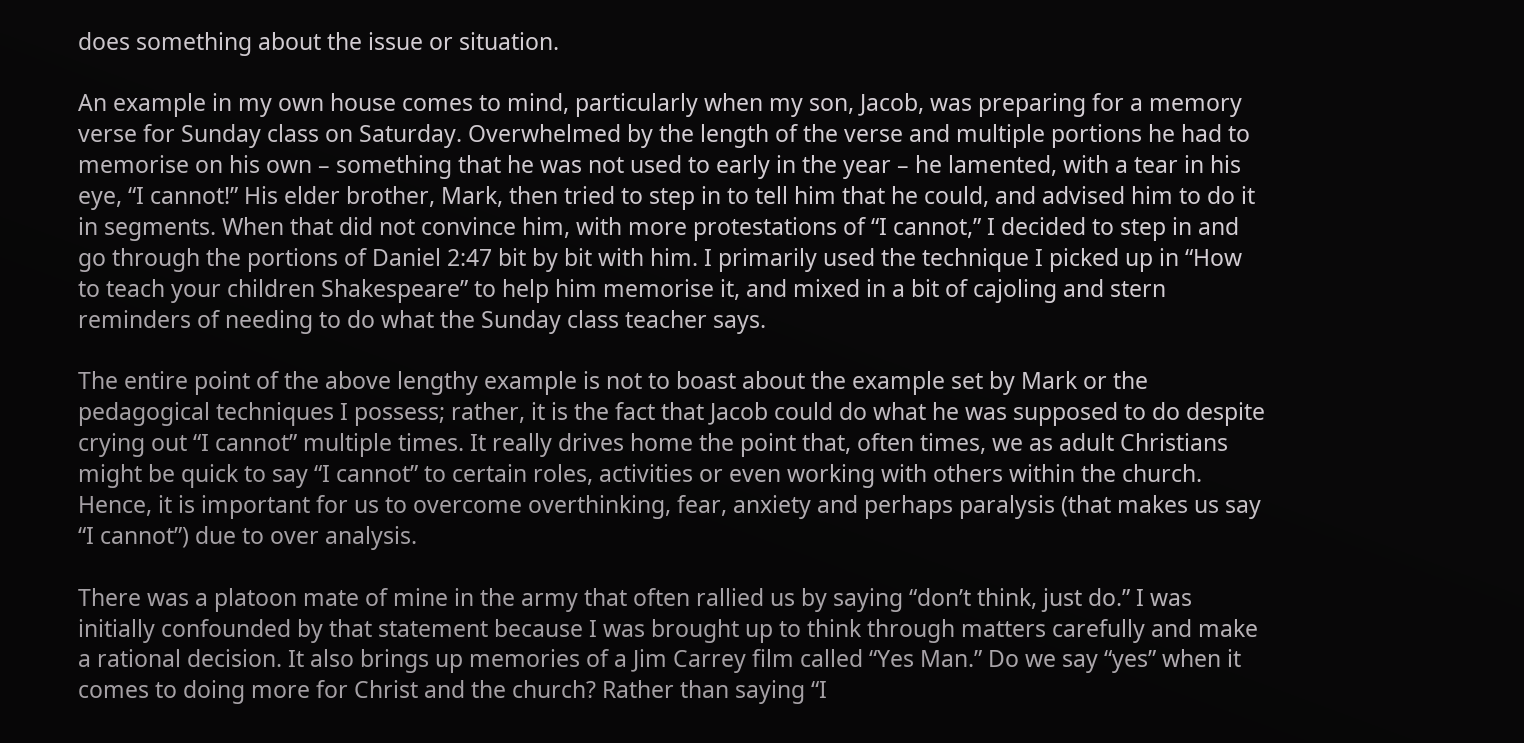does something about the issue or situation.

An example in my own house comes to mind, particularly when my son, Jacob, was preparing for a memory verse for Sunday class on Saturday. Overwhelmed by the length of the verse and multiple portions he had to memorise on his own – something that he was not used to early in the year – he lamented, with a tear in his eye, “I cannot!” His elder brother, Mark, then tried to step in to tell him that he could, and advised him to do it in segments. When that did not convince him, with more protestations of “I cannot,” I decided to step in and go through the portions of Daniel 2:47 bit by bit with him. I primarily used the technique I picked up in “How to teach your children Shakespeare” to help him memorise it, and mixed in a bit of cajoling and stern reminders of needing to do what the Sunday class teacher says.

The entire point of the above lengthy example is not to boast about the example set by Mark or the pedagogical techniques I possess; rather, it is the fact that Jacob could do what he was supposed to do despite crying out “I cannot” multiple times. It really drives home the point that, often times, we as adult Christians might be quick to say “I cannot” to certain roles, activities or even working with others within the church. Hence, it is important for us to overcome overthinking, fear, anxiety and perhaps paralysis (that makes us say “I cannot”) due to over analysis.

There was a platoon mate of mine in the army that often rallied us by saying “don’t think, just do.” I was initially confounded by that statement because I was brought up to think through matters carefully and make a rational decision. It also brings up memories of a Jim Carrey film called “Yes Man.” Do we say “yes” when it comes to doing more for Christ and the church? Rather than saying “I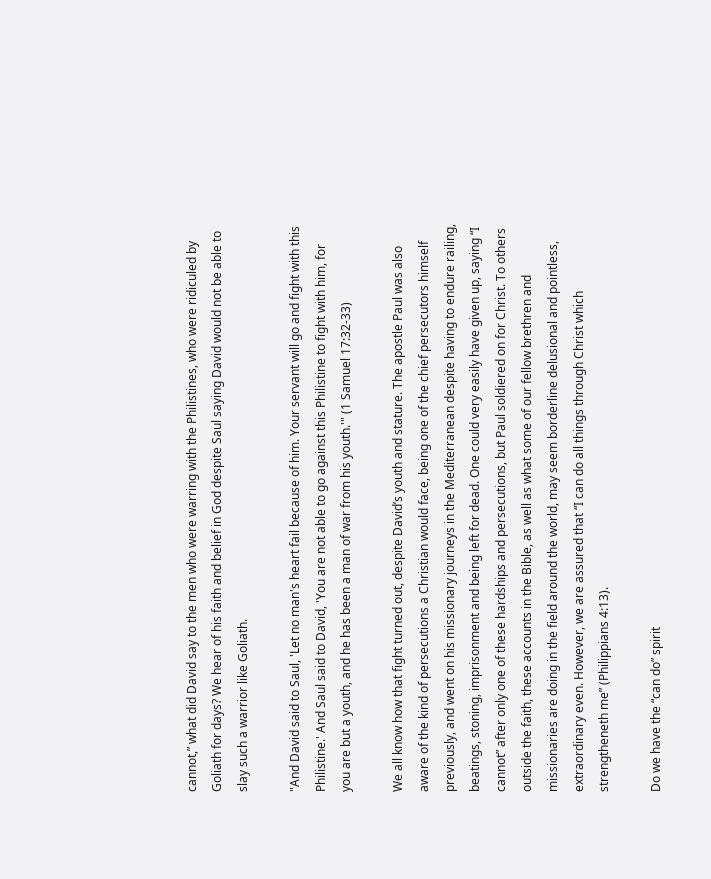cannot,” what did David say to the men who were warring with the Philistines, who were ridiculed by Goliath for days? We hear of his faith and belief in God despite Saul saying David would not be able to slay such a warrior like Goliath.

"And David said to Saul, 'Let no man's heart fail because of him. Your servant will go and fight with this Philistine.' And Saul said to David, 'You are not able to go against this Philistine to fight with him, for you are but a youth, and he has been a man of war from his youth.'" (1 Samuel 17:32-33)

We all know how that fight turned out, despite David’s youth and stature. The apostle Paul was also aware of the kind of persecutions a Christian would face, being one of the chief persecutors himself previously, and went on his missionary journeys in the Mediterranean despite having to endure railing, beatings, stoning, imprisonment and being left for dead. One could very easily have given up, saying “I cannot” after only one of these hardships and persecutions, but Paul soldiered on for Christ. To others outside the faith, these accounts in the Bible, as well as what some of our fellow brethren and missionaries are doing in the field around the world, may seem borderline delusional and pointless, extraordinary even. However, we are assured that “I can do all things through Christ which strengtheneth me” (Philippians 4:13).

Do we have the “can do” spirit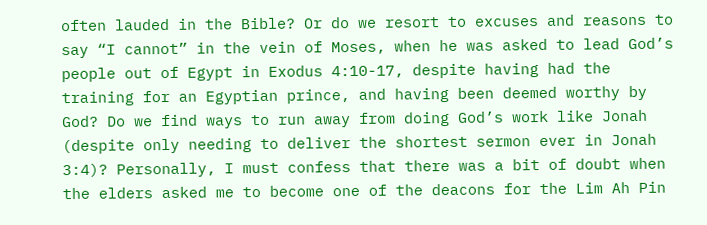often lauded in the Bible? Or do we resort to excuses and reasons to say “I cannot” in the vein of Moses, when he was asked to lead God’s people out of Egypt in Exodus 4:10-17, despite having had the training for an Egyptian prince, and having been deemed worthy by God? Do we find ways to run away from doing God’s work like Jonah (despite only needing to deliver the shortest sermon ever in Jonah 3:4)? Personally, I must confess that there was a bit of doubt when the elders asked me to become one of the deacons for the Lim Ah Pin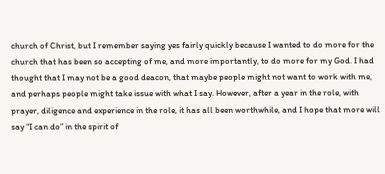church of Christ, but I remember saying yes fairly quickly because I wanted to do more for the church that has been so accepting of me, and more importantly, to do more for my God. I had thought that I may not be a good deacon, that maybe people might not want to work with me, and perhaps people might take issue with what I say. However, after a year in the role, with prayer, diligence and experience in the role, it has all been worthwhile, and I hope that more will say “I can do” in the spirit of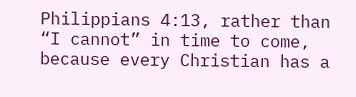Philippians 4:13, rather than “I cannot” in time to come, because every Christian has a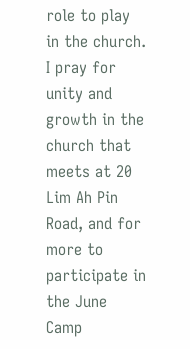role to play in the church. I pray for unity and growth in the church that meets at 20 Lim Ah Pin Road, and for more to participate in the June Camp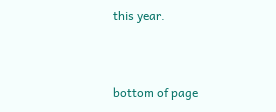this year.


bottom of page